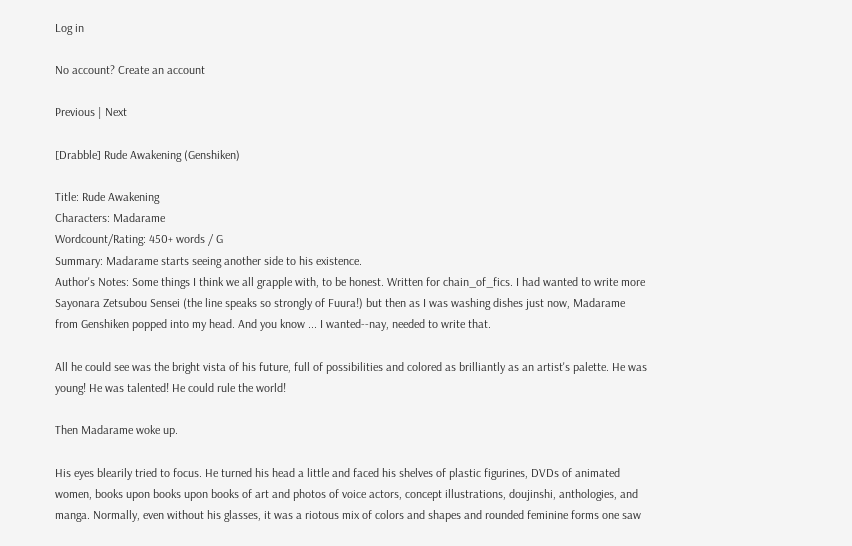Log in

No account? Create an account

Previous | Next

[Drabble] Rude Awakening (Genshiken)

Title: Rude Awakening
Characters: Madarame
Wordcount/Rating: 450+ words / G
Summary: Madarame starts seeing another side to his existence.
Author's Notes: Some things I think we all grapple with, to be honest. Written for chain_of_fics. I had wanted to write more Sayonara Zetsubou Sensei (the line speaks so strongly of Fuura!) but then as I was washing dishes just now, Madarame from Genshiken popped into my head. And you know ... I wanted--nay, needed to write that.

All he could see was the bright vista of his future, full of possibilities and colored as brilliantly as an artist's palette. He was young! He was talented! He could rule the world!

Then Madarame woke up.

His eyes blearily tried to focus. He turned his head a little and faced his shelves of plastic figurines, DVDs of animated women, books upon books upon books of art and photos of voice actors, concept illustrations, doujinshi, anthologies, and manga. Normally, even without his glasses, it was a riotous mix of colors and shapes and rounded feminine forms one saw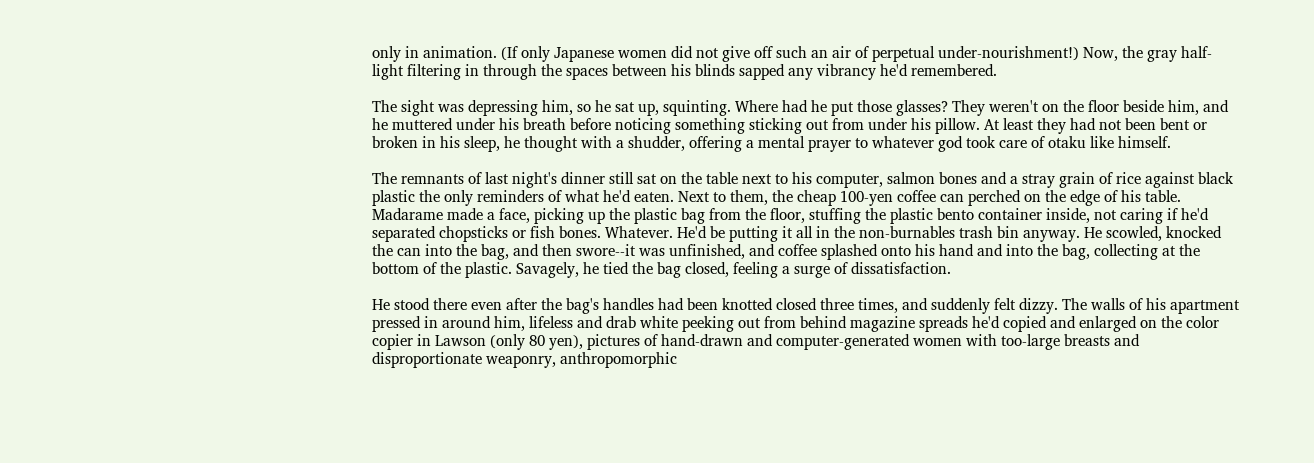only in animation. (If only Japanese women did not give off such an air of perpetual under-nourishment!) Now, the gray half-light filtering in through the spaces between his blinds sapped any vibrancy he'd remembered.

The sight was depressing him, so he sat up, squinting. Where had he put those glasses? They weren't on the floor beside him, and he muttered under his breath before noticing something sticking out from under his pillow. At least they had not been bent or broken in his sleep, he thought with a shudder, offering a mental prayer to whatever god took care of otaku like himself.

The remnants of last night's dinner still sat on the table next to his computer, salmon bones and a stray grain of rice against black plastic the only reminders of what he'd eaten. Next to them, the cheap 100-yen coffee can perched on the edge of his table. Madarame made a face, picking up the plastic bag from the floor, stuffing the plastic bento container inside, not caring if he'd separated chopsticks or fish bones. Whatever. He'd be putting it all in the non-burnables trash bin anyway. He scowled, knocked the can into the bag, and then swore--it was unfinished, and coffee splashed onto his hand and into the bag, collecting at the bottom of the plastic. Savagely, he tied the bag closed, feeling a surge of dissatisfaction.

He stood there even after the bag's handles had been knotted closed three times, and suddenly felt dizzy. The walls of his apartment pressed in around him, lifeless and drab white peeking out from behind magazine spreads he'd copied and enlarged on the color copier in Lawson (only 80 yen), pictures of hand-drawn and computer-generated women with too-large breasts and disproportionate weaponry, anthropomorphic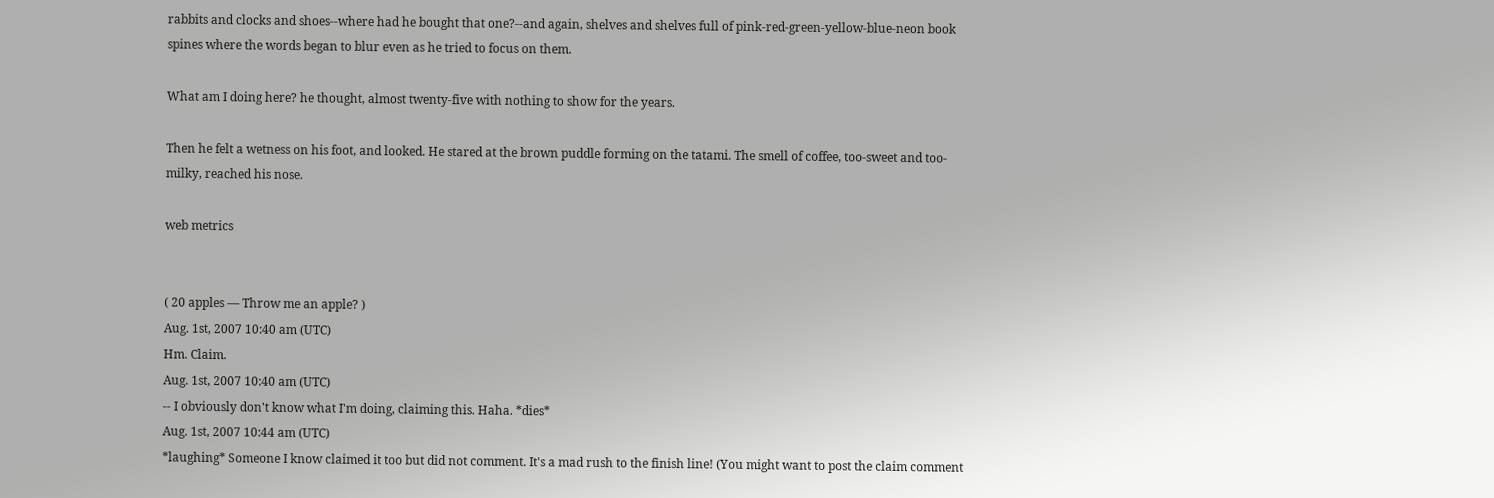rabbits and clocks and shoes--where had he bought that one?--and again, shelves and shelves full of pink-red-green-yellow-blue-neon book spines where the words began to blur even as he tried to focus on them.

What am I doing here? he thought, almost twenty-five with nothing to show for the years.

Then he felt a wetness on his foot, and looked. He stared at the brown puddle forming on the tatami. The smell of coffee, too-sweet and too-milky, reached his nose.

web metrics


( 20 apples — Throw me an apple? )
Aug. 1st, 2007 10:40 am (UTC)
Hm. Claim.
Aug. 1st, 2007 10:40 am (UTC)
-- I obviously don't know what I'm doing, claiming this. Haha. *dies*
Aug. 1st, 2007 10:44 am (UTC)
*laughing* Someone I know claimed it too but did not comment. It's a mad rush to the finish line! (You might want to post the claim comment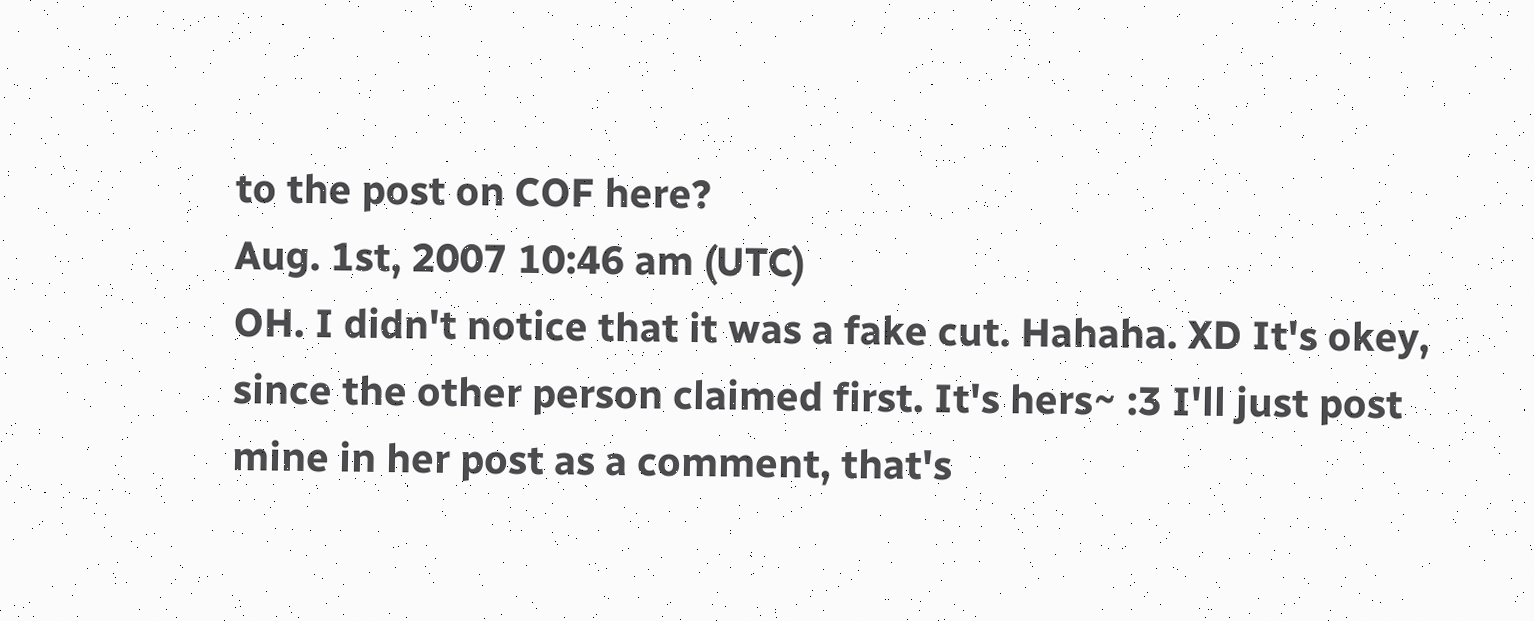to the post on COF here?
Aug. 1st, 2007 10:46 am (UTC)
OH. I didn't notice that it was a fake cut. Hahaha. XD It's okey, since the other person claimed first. It's hers~ :3 I'll just post mine in her post as a comment, that's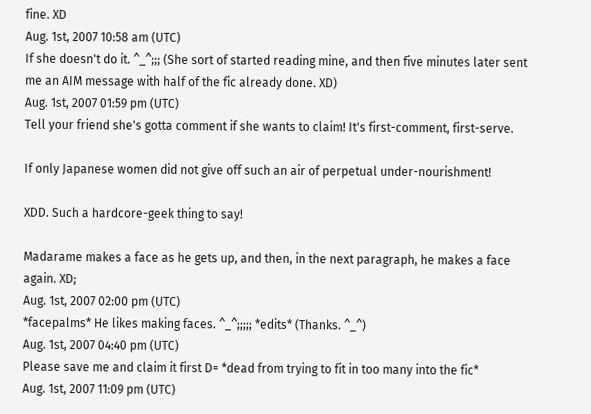fine. XD
Aug. 1st, 2007 10:58 am (UTC)
If she doesn't do it. ^_^;;; (She sort of started reading mine, and then five minutes later sent me an AIM message with half of the fic already done. XD)
Aug. 1st, 2007 01:59 pm (UTC)
Tell your friend she's gotta comment if she wants to claim! It's first-comment, first-serve.

If only Japanese women did not give off such an air of perpetual under-nourishment!

XDD. Such a hardcore-geek thing to say!

Madarame makes a face as he gets up, and then, in the next paragraph, he makes a face again. XD;
Aug. 1st, 2007 02:00 pm (UTC)
*facepalms* He likes making faces. ^_^;;;;; *edits* (Thanks. ^_^)
Aug. 1st, 2007 04:40 pm (UTC)
Please save me and claim it first D= *dead from trying to fit in too many into the fic*
Aug. 1st, 2007 11:09 pm (UTC)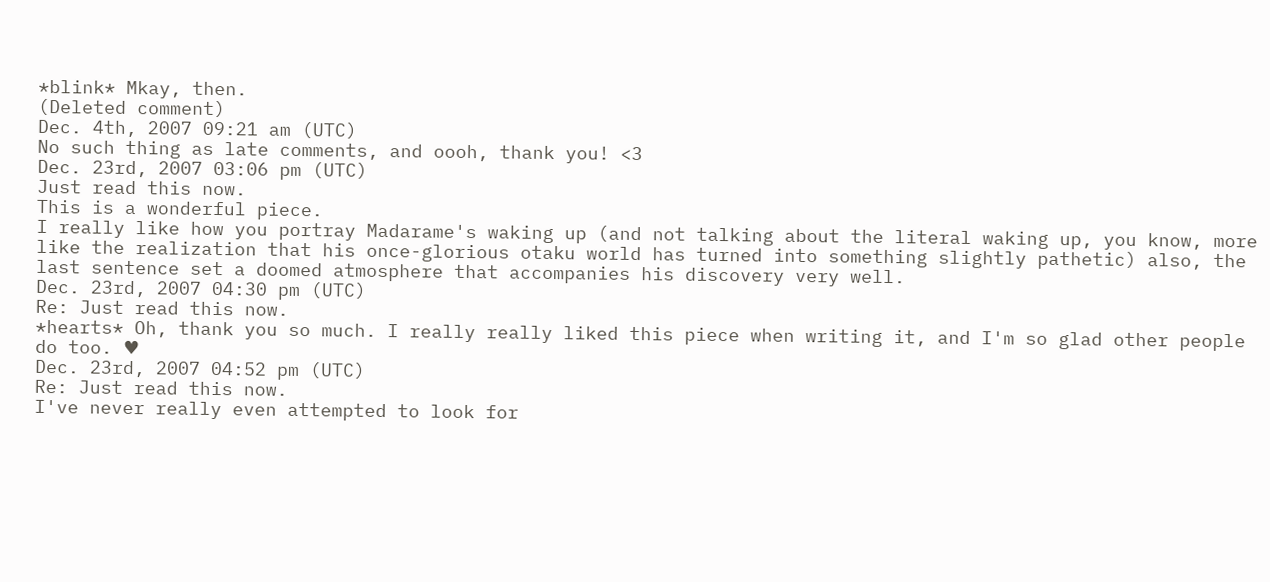*blink* Mkay, then.
(Deleted comment)
Dec. 4th, 2007 09:21 am (UTC)
No such thing as late comments, and oooh, thank you! <3
Dec. 23rd, 2007 03:06 pm (UTC)
Just read this now.
This is a wonderful piece.
I really like how you portray Madarame's waking up (and not talking about the literal waking up, you know, more like the realization that his once-glorious otaku world has turned into something slightly pathetic) also, the last sentence set a doomed atmosphere that accompanies his discovery very well.
Dec. 23rd, 2007 04:30 pm (UTC)
Re: Just read this now.
*hearts* Oh, thank you so much. I really really liked this piece when writing it, and I'm so glad other people do too. ♥
Dec. 23rd, 2007 04:52 pm (UTC)
Re: Just read this now.
I've never really even attempted to look for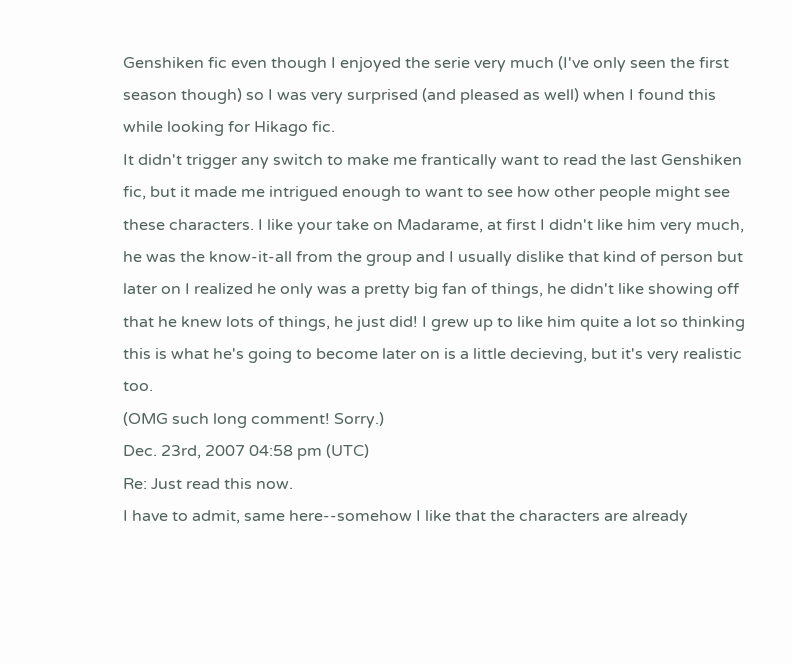Genshiken fic even though I enjoyed the serie very much (I've only seen the first season though) so I was very surprised (and pleased as well) when I found this while looking for Hikago fic.
It didn't trigger any switch to make me frantically want to read the last Genshiken fic, but it made me intrigued enough to want to see how other people might see these characters. I like your take on Madarame, at first I didn't like him very much, he was the know-it-all from the group and I usually dislike that kind of person but later on I realized he only was a pretty big fan of things, he didn't like showing off that he knew lots of things, he just did! I grew up to like him quite a lot so thinking this is what he's going to become later on is a little decieving, but it's very realistic too.
(OMG such long comment! Sorry.)
Dec. 23rd, 2007 04:58 pm (UTC)
Re: Just read this now.
I have to admit, same here--somehow I like that the characters are already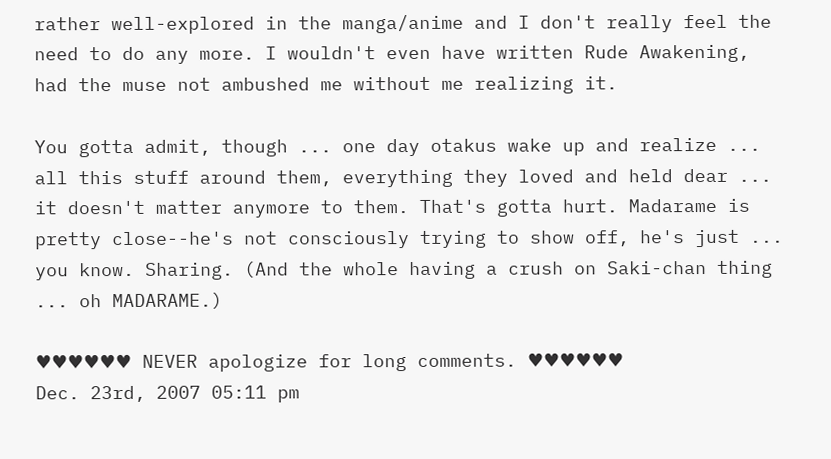rather well-explored in the manga/anime and I don't really feel the need to do any more. I wouldn't even have written Rude Awakening, had the muse not ambushed me without me realizing it.

You gotta admit, though ... one day otakus wake up and realize ... all this stuff around them, everything they loved and held dear ... it doesn't matter anymore to them. That's gotta hurt. Madarame is pretty close--he's not consciously trying to show off, he's just ... you know. Sharing. (And the whole having a crush on Saki-chan thing ... oh MADARAME.)

♥♥♥♥♥♥ NEVER apologize for long comments. ♥♥♥♥♥♥
Dec. 23rd, 2007 05:11 pm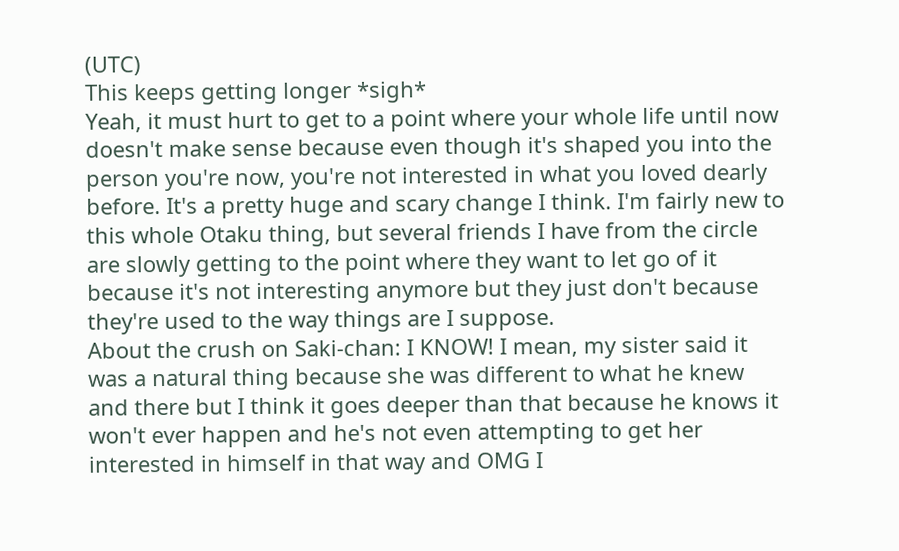(UTC)
This keeps getting longer *sigh*
Yeah, it must hurt to get to a point where your whole life until now doesn't make sense because even though it's shaped you into the person you're now, you're not interested in what you loved dearly before. It's a pretty huge and scary change I think. I'm fairly new to this whole Otaku thing, but several friends I have from the circle are slowly getting to the point where they want to let go of it because it's not interesting anymore but they just don't because they're used to the way things are I suppose.
About the crush on Saki-chan: I KNOW! I mean, my sister said it was a natural thing because she was different to what he knew and there but I think it goes deeper than that because he knows it won't ever happen and he's not even attempting to get her interested in himself in that way and OMG I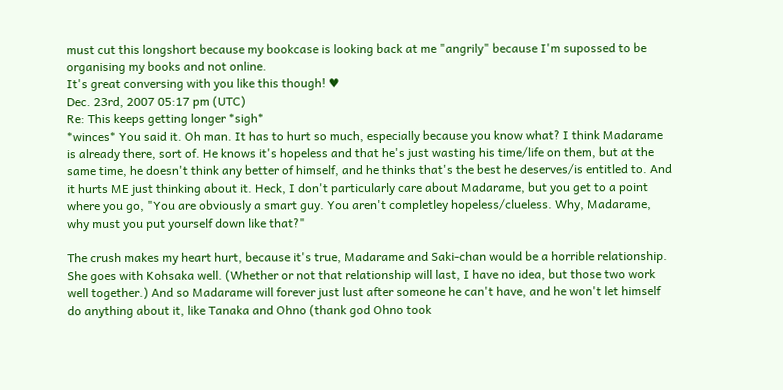must cut this longshort because my bookcase is looking back at me "angrily" because I'm supossed to be organising my books and not online.
It's great conversing with you like this though! ♥
Dec. 23rd, 2007 05:17 pm (UTC)
Re: This keeps getting longer *sigh*
*winces* You said it. Oh man. It has to hurt so much, especially because you know what? I think Madarame is already there, sort of. He knows it's hopeless and that he's just wasting his time/life on them, but at the same time, he doesn't think any better of himself, and he thinks that's the best he deserves/is entitled to. And it hurts ME just thinking about it. Heck, I don't particularly care about Madarame, but you get to a point where you go, "You are obviously a smart guy. You aren't completley hopeless/clueless. Why, Madarame, why must you put yourself down like that?"

The crush makes my heart hurt, because it's true, Madarame and Saki-chan would be a horrible relationship. She goes with Kohsaka well. (Whether or not that relationship will last, I have no idea, but those two work well together.) And so Madarame will forever just lust after someone he can't have, and he won't let himself do anything about it, like Tanaka and Ohno (thank god Ohno took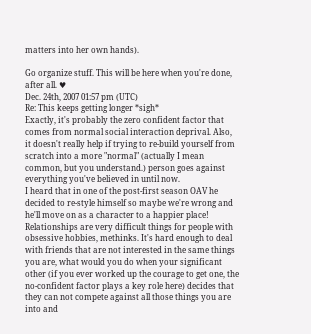matters into her own hands).

Go organize stuff. This will be here when you're done, after all. ♥
Dec. 24th, 2007 01:57 pm (UTC)
Re: This keeps getting longer *sigh*
Exactly, it's probably the zero confident factor that comes from normal social interaction deprival. Also, it doesn't really help if trying to re-build yourself from scratch into a more "normal" (actually I mean common, but you understand.) person goes against everything you've believed in until now.
I heard that in one of the post-first season OAV he decided to re-style himself so maybe we're wrong and he'll move on as a character to a happier place!
Relationships are very difficult things for people with obsessive hobbies, methinks. It's hard enough to deal with friends that are not interested in the same things you are, what would you do when your significant other (if you ever worked up the courage to get one, the no-confident factor plays a key role here) decides that they can not compete against all those things you are into and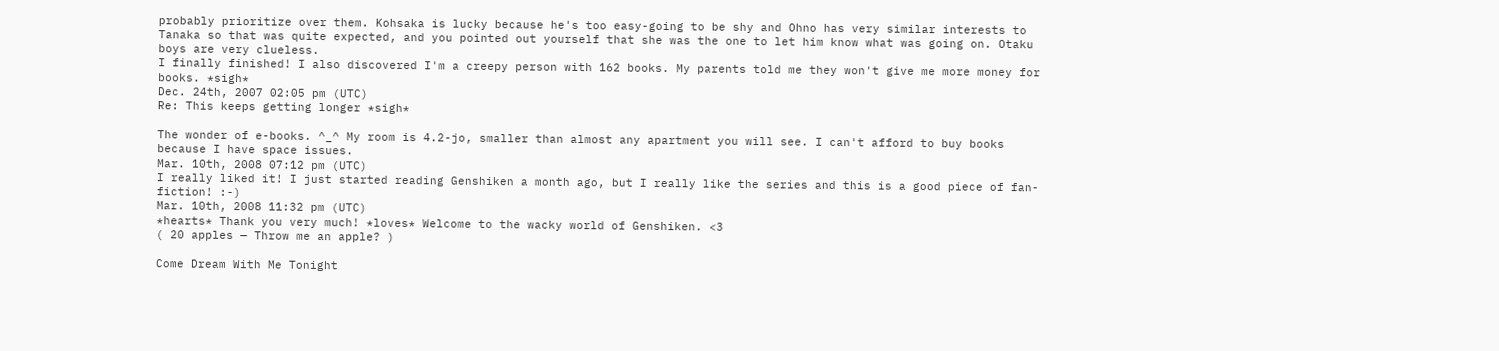probably prioritize over them. Kohsaka is lucky because he's too easy-going to be shy and Ohno has very similar interests to Tanaka so that was quite expected, and you pointed out yourself that she was the one to let him know what was going on. Otaku boys are very clueless.
I finally finished! I also discovered I'm a creepy person with 162 books. My parents told me they won't give me more money for books. *sigh*
Dec. 24th, 2007 02:05 pm (UTC)
Re: This keeps getting longer *sigh*

The wonder of e-books. ^_^ My room is 4.2-jo, smaller than almost any apartment you will see. I can't afford to buy books because I have space issues.
Mar. 10th, 2008 07:12 pm (UTC)
I really liked it! I just started reading Genshiken a month ago, but I really like the series and this is a good piece of fan-fiction! :-)
Mar. 10th, 2008 11:32 pm (UTC)
*hearts* Thank you very much! *loves* Welcome to the wacky world of Genshiken. <3
( 20 apples — Throw me an apple? )

Come Dream With Me Tonight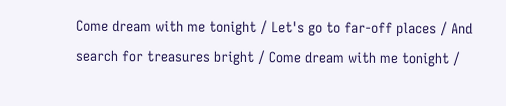Come dream with me tonight / Let's go to far-off places / And search for treasures bright / Come dream with me tonight /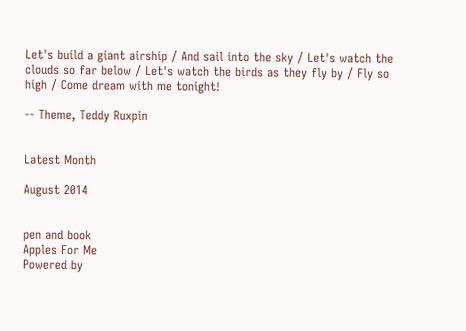Let's build a giant airship / And sail into the sky / Let's watch the clouds so far below / Let's watch the birds as they fly by / Fly so high / Come dream with me tonight!

-- Theme, Teddy Ruxpin


Latest Month

August 2014


pen and book
Apples For Me
Powered by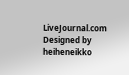LiveJournal.com
Designed by heiheneikko